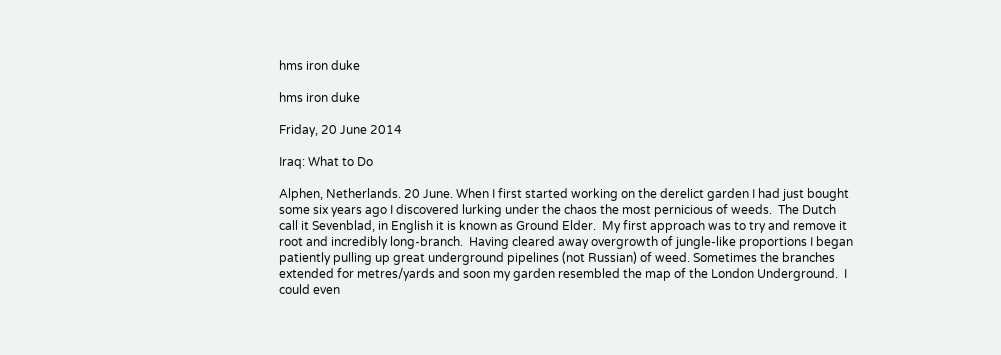hms iron duke

hms iron duke

Friday, 20 June 2014

Iraq: What to Do

Alphen, Netherlands. 20 June. When I first started working on the derelict garden I had just bought some six years ago I discovered lurking under the chaos the most pernicious of weeds.  The Dutch call it Sevenblad, in English it is known as Ground Elder.  My first approach was to try and remove it root and incredibly long-branch.  Having cleared away overgrowth of jungle-like proportions I began patiently pulling up great underground pipelines (not Russian) of weed. Sometimes the branches extended for metres/yards and soon my garden resembled the map of the London Underground.  I could even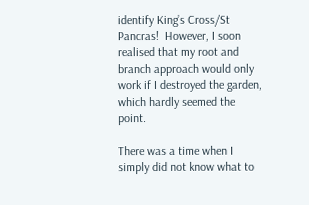identify King’s Cross/St Pancras!  However, I soon realised that my root and branch approach would only work if I destroyed the garden, which hardly seemed the point.

There was a time when I simply did not know what to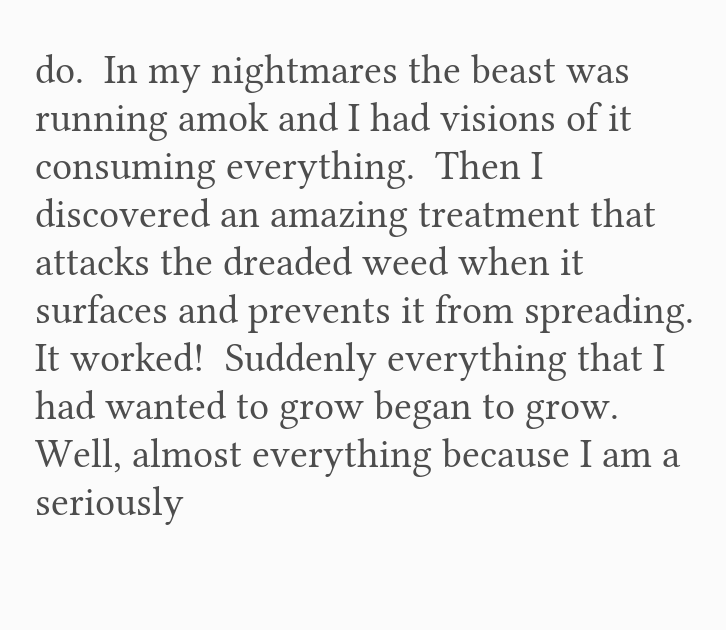do.  In my nightmares the beast was running amok and I had visions of it consuming everything.  Then I discovered an amazing treatment that attacks the dreaded weed when it surfaces and prevents it from spreading.  It worked!  Suddenly everything that I had wanted to grow began to grow.  Well, almost everything because I am a seriously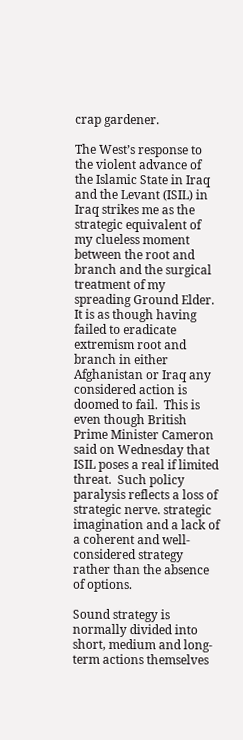crap gardener.

The West’s response to the violent advance of the Islamic State in Iraq and the Levant (ISIL) in Iraq strikes me as the strategic equivalent of my clueless moment between the root and branch and the surgical treatment of my spreading Ground Elder.  It is as though having failed to eradicate extremism root and branch in either Afghanistan or Iraq any considered action is doomed to fail.  This is even though British Prime Minister Cameron said on Wednesday that ISIL poses a real if limited threat.  Such policy paralysis reflects a loss of strategic nerve. strategic imagination and a lack of a coherent and well-considered strategy rather than the absence of options.

Sound strategy is normally divided into short, medium and long-term actions themselves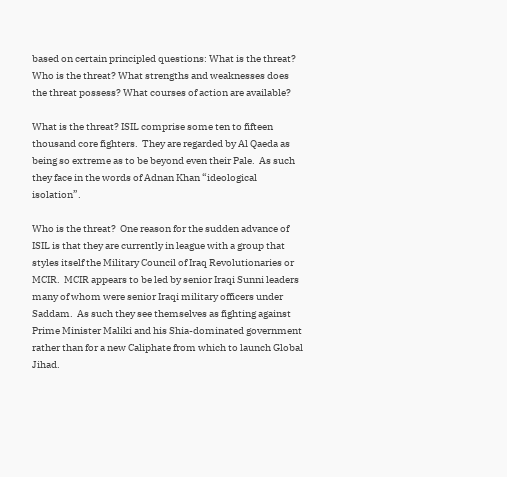based on certain principled questions: What is the threat? Who is the threat? What strengths and weaknesses does the threat possess? What courses of action are available?

What is the threat? ISIL comprise some ten to fifteen thousand core fighters.  They are regarded by Al Qaeda as being so extreme as to be beyond even their Pale.  As such they face in the words of Adnan Khan “ideological isolation”.

Who is the threat?  One reason for the sudden advance of ISIL is that they are currently in league with a group that styles itself the Military Council of Iraq Revolutionaries or MCIR.  MCIR appears to be led by senior Iraqi Sunni leaders many of whom were senior Iraqi military officers under Saddam.  As such they see themselves as fighting against Prime Minister Maliki and his Shia-dominated government rather than for a new Caliphate from which to launch Global Jihad.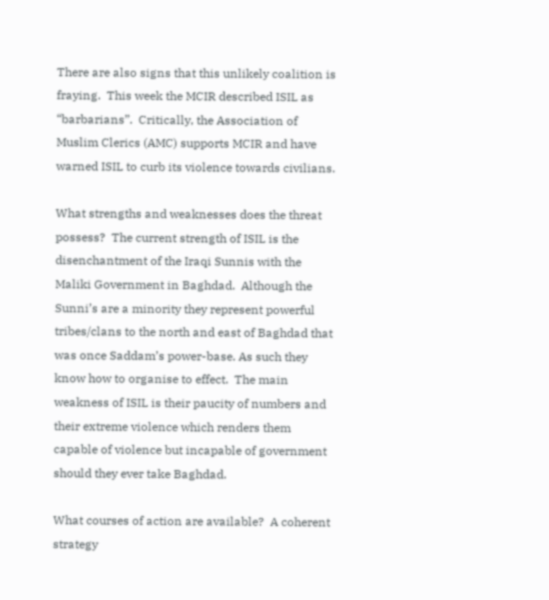There are also signs that this unlikely coalition is fraying.  This week the MCIR described ISIL as “barbarians”.  Critically, the Association of Muslim Clerics (AMC) supports MCIR and have warned ISIL to curb its violence towards civilians.

What strengths and weaknesses does the threat possess?  The current strength of ISIL is the disenchantment of the Iraqi Sunnis with the Maliki Government in Baghdad.  Although the Sunni’s are a minority they represent powerful tribes/clans to the north and east of Baghdad that was once Saddam’s power-base. As such they know how to organise to effect.  The main weakness of ISIL is their paucity of numbers and their extreme violence which renders them capable of violence but incapable of government should they ever take Baghdad.

What courses of action are available?  A coherent strategy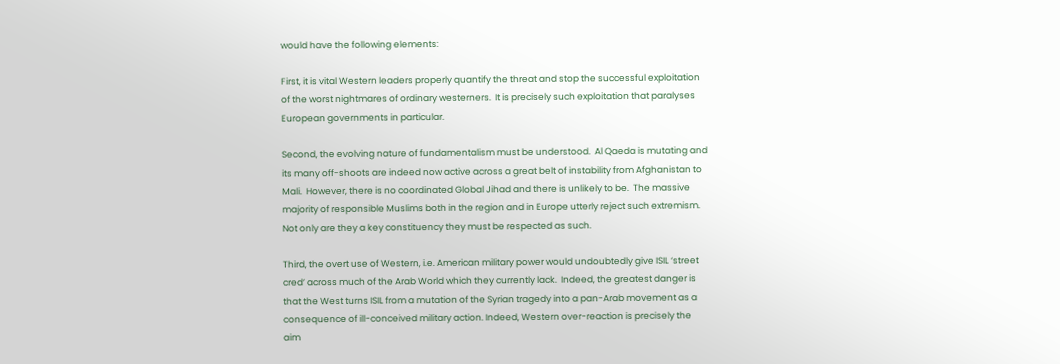would have the following elements:

First, it is vital Western leaders properly quantify the threat and stop the successful exploitation of the worst nightmares of ordinary westerners.  It is precisely such exploitation that paralyses European governments in particular.

Second, the evolving nature of fundamentalism must be understood.  Al Qaeda is mutating and its many off-shoots are indeed now active across a great belt of instability from Afghanistan to Mali.  However, there is no coordinated Global Jihad and there is unlikely to be.  The massive majority of responsible Muslims both in the region and in Europe utterly reject such extremism.  Not only are they a key constituency they must be respected as such.

Third, the overt use of Western, i.e. American military power would undoubtedly give ISIL ‘street cred’ across much of the Arab World which they currently lack.  Indeed, the greatest danger is that the West turns ISIL from a mutation of the Syrian tragedy into a pan-Arab movement as a consequence of ill-conceived military action. Indeed, Western over-reaction is precisely the aim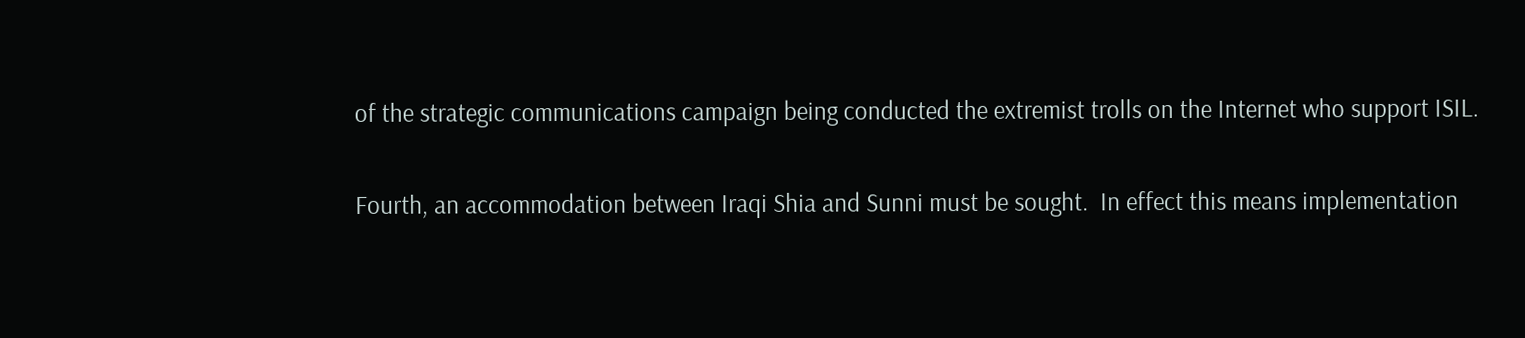of the strategic communications campaign being conducted the extremist trolls on the Internet who support ISIL.

Fourth, an accommodation between Iraqi Shia and Sunni must be sought.  In effect this means implementation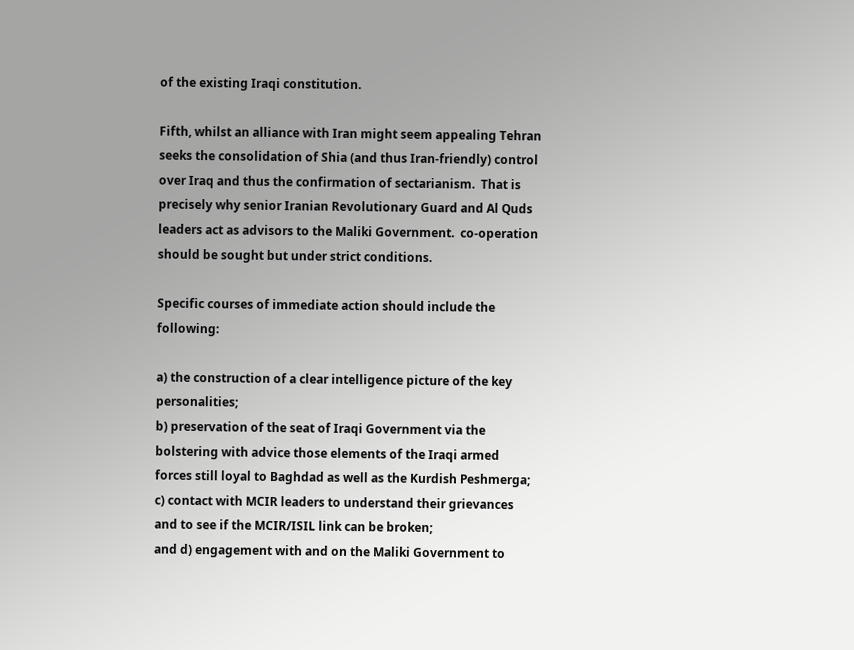of the existing Iraqi constitution.

Fifth, whilst an alliance with Iran might seem appealing Tehran seeks the consolidation of Shia (and thus Iran-friendly) control over Iraq and thus the confirmation of sectarianism.  That is precisely why senior Iranian Revolutionary Guard and Al Quds leaders act as advisors to the Maliki Government.  co-operation should be sought but under strict conditions.

Specific courses of immediate action should include the following:

a) the construction of a clear intelligence picture of the key personalities;
b) preservation of the seat of Iraqi Government via the bolstering with advice those elements of the Iraqi armed forces still loyal to Baghdad as well as the Kurdish Peshmerga;
c) contact with MCIR leaders to understand their grievances and to see if the MCIR/ISIL link can be broken;
and d) engagement with and on the Maliki Government to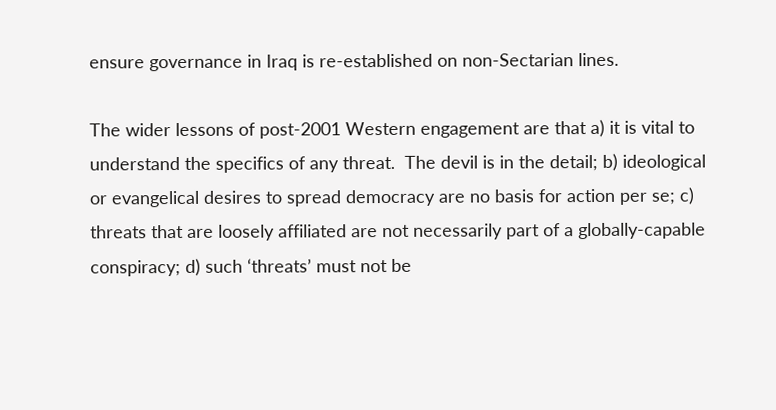ensure governance in Iraq is re-established on non-Sectarian lines.

The wider lessons of post-2001 Western engagement are that a) it is vital to understand the specifics of any threat.  The devil is in the detail; b) ideological or evangelical desires to spread democracy are no basis for action per se; c) threats that are loosely affiliated are not necessarily part of a globally-capable conspiracy; d) such ‘threats’ must not be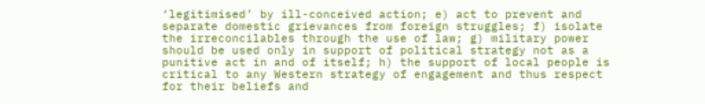‘legitimised’ by ill-conceived action; e) act to prevent and separate domestic grievances from foreign struggles; f) isolate the irreconcilables through the use of law; g) military power should be used only in support of political strategy not as a punitive act in and of itself; h) the support of local people is critical to any Western strategy of engagement and thus respect for their beliefs and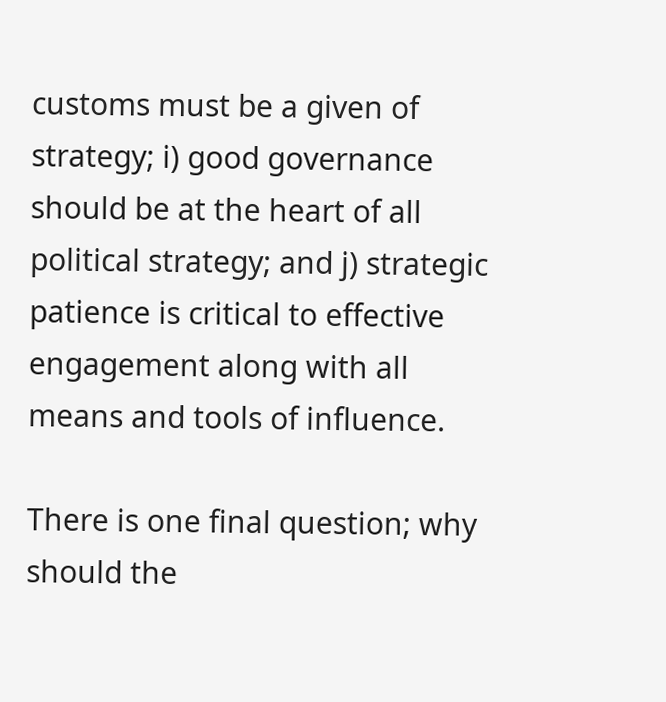customs must be a given of strategy; i) good governance should be at the heart of all political strategy; and j) strategic patience is critical to effective engagement along with all means and tools of influence.

There is one final question; why should the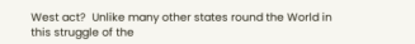West act?  Unlike many other states round the World in this struggle of the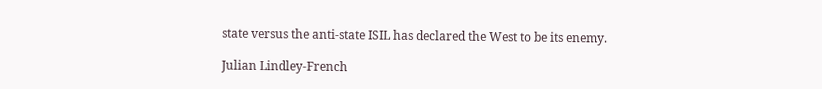state versus the anti-state ISIL has declared the West to be its enemy.

Julian Lindley-French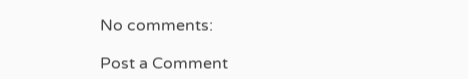No comments:

Post a Comment